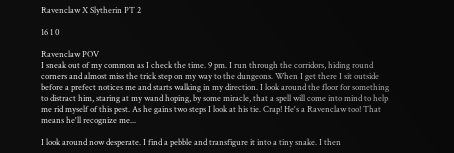Ravenclaw X Slytherin PT 2

16 1 0

Ravenclaw POV
I sneak out of my common as I check the time. 9 pm. I run through the corridors, hiding round corners and almost miss the trick step on my way to the dungeons. When I get there I sit outside before a prefect notices me and starts walking in my direction. I look around the floor for something to distract him, staring at my wand hoping, by some miracle, that a spell will come into mind to help me rid myself of this pest. As he gains two steps I look at his tie. Crap! He's a Ravenclaw too! That means he'll recognize me...

I look around now desperate. I find a pebble and transfigure it into a tiny snake. I then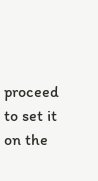proceed to set it on the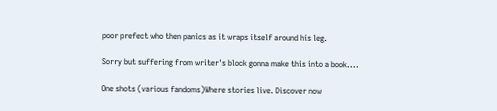poor prefect who then panics as it wraps itself around his leg.

Sorry but suffering from writer's block gonna make this into a book....

One shots (various fandoms)Where stories live. Discover now